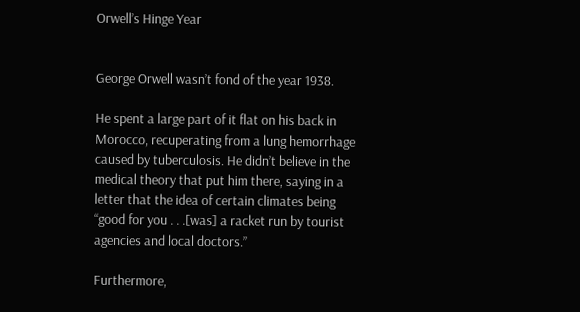Orwell’s Hinge Year


George Orwell wasn’t fond of the year 1938.

He spent a large part of it flat on his back in Morocco, recuperating from a lung hemorrhage caused by tuberculosis. He didn’t believe in the medical theory that put him there, saying in a letter that the idea of certain climates being “good for you . . .[was] a racket run by tourist agencies and local doctors.”

Furthermore,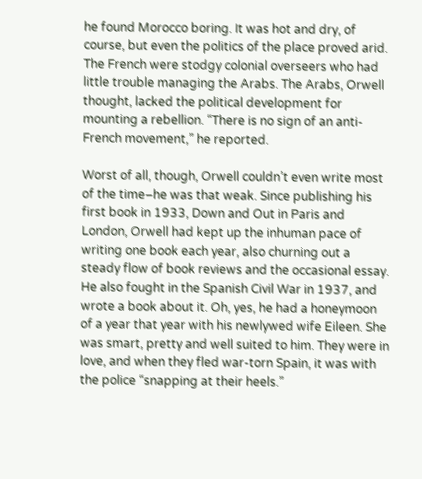he found Morocco boring. It was hot and dry, of course, but even the politics of the place proved arid. The French were stodgy colonial overseers who had little trouble managing the Arabs. The Arabs, Orwell thought, lacked the political development for mounting a rebellion. “There is no sign of an anti-French movement,” he reported.

Worst of all, though, Orwell couldn’t even write most of the time–he was that weak. Since publishing his first book in 1933, Down and Out in Paris and London, Orwell had kept up the inhuman pace of writing one book each year, also churning out a steady flow of book reviews and the occasional essay. He also fought in the Spanish Civil War in 1937, and wrote a book about it. Oh, yes, he had a honeymoon of a year that year with his newlywed wife Eileen. She was smart, pretty and well suited to him. They were in love, and when they fled war-torn Spain, it was with the police “snapping at their heels.”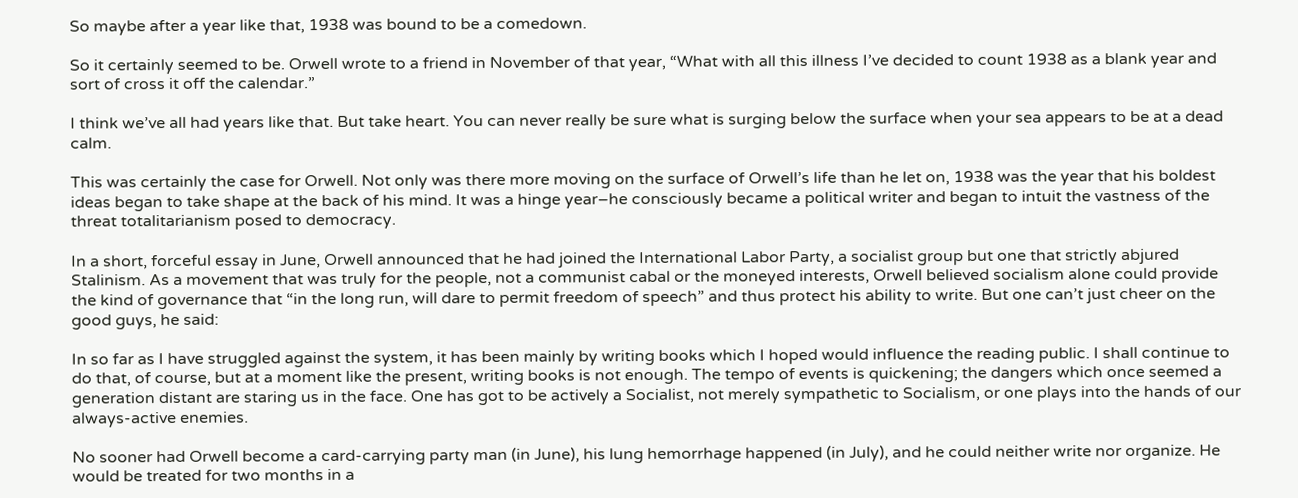So maybe after a year like that, 1938 was bound to be a comedown.

So it certainly seemed to be. Orwell wrote to a friend in November of that year, “What with all this illness I’ve decided to count 1938 as a blank year and sort of cross it off the calendar.”

I think we’ve all had years like that. But take heart. You can never really be sure what is surging below the surface when your sea appears to be at a dead calm.

This was certainly the case for Orwell. Not only was there more moving on the surface of Orwell’s life than he let on, 1938 was the year that his boldest ideas began to take shape at the back of his mind. It was a hinge year–he consciously became a political writer and began to intuit the vastness of the threat totalitarianism posed to democracy.

In a short, forceful essay in June, Orwell announced that he had joined the International Labor Party, a socialist group but one that strictly abjured Stalinism. As a movement that was truly for the people, not a communist cabal or the moneyed interests, Orwell believed socialism alone could provide the kind of governance that “in the long run, will dare to permit freedom of speech” and thus protect his ability to write. But one can’t just cheer on the good guys, he said:

In so far as I have struggled against the system, it has been mainly by writing books which I hoped would influence the reading public. I shall continue to do that, of course, but at a moment like the present, writing books is not enough. The tempo of events is quickening; the dangers which once seemed a generation distant are staring us in the face. One has got to be actively a Socialist, not merely sympathetic to Socialism, or one plays into the hands of our always-active enemies.

No sooner had Orwell become a card-carrying party man (in June), his lung hemorrhage happened (in July), and he could neither write nor organize. He would be treated for two months in a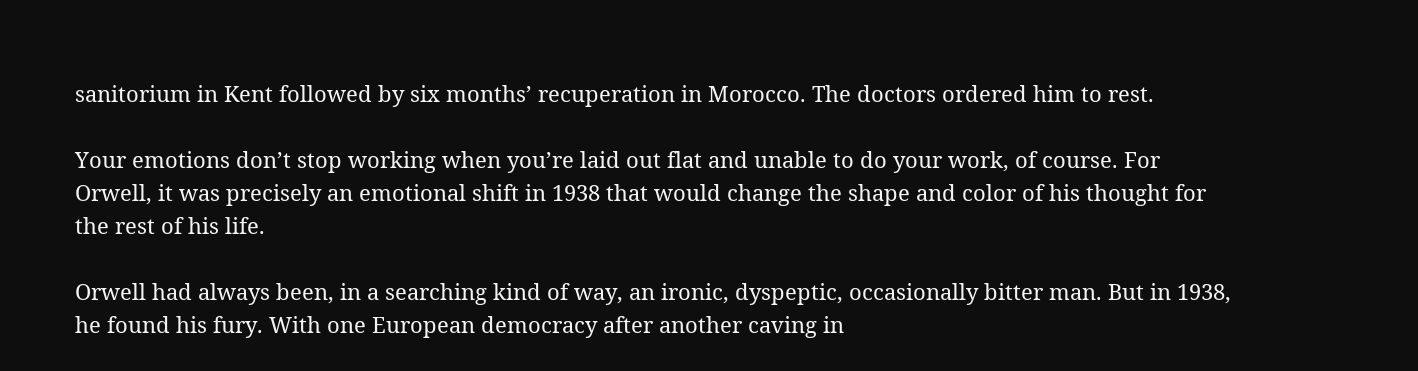sanitorium in Kent followed by six months’ recuperation in Morocco. The doctors ordered him to rest.

Your emotions don’t stop working when you’re laid out flat and unable to do your work, of course. For Orwell, it was precisely an emotional shift in 1938 that would change the shape and color of his thought for the rest of his life.

Orwell had always been, in a searching kind of way, an ironic, dyspeptic, occasionally bitter man. But in 1938, he found his fury. With one European democracy after another caving in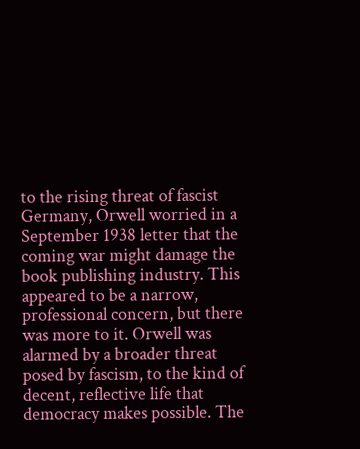to the rising threat of fascist Germany, Orwell worried in a September 1938 letter that the coming war might damage the book publishing industry. This appeared to be a narrow, professional concern, but there was more to it. Orwell was alarmed by a broader threat posed by fascism, to the kind of decent, reflective life that democracy makes possible. The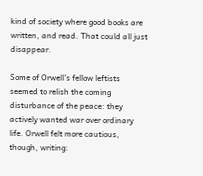kind of society where good books are written, and read. That could all just disappear.

Some of Orwell’s fellow leftists seemed to relish the coming disturbance of the peace: they actively wanted war over ordinary life. Orwell felt more cautious, though, writing: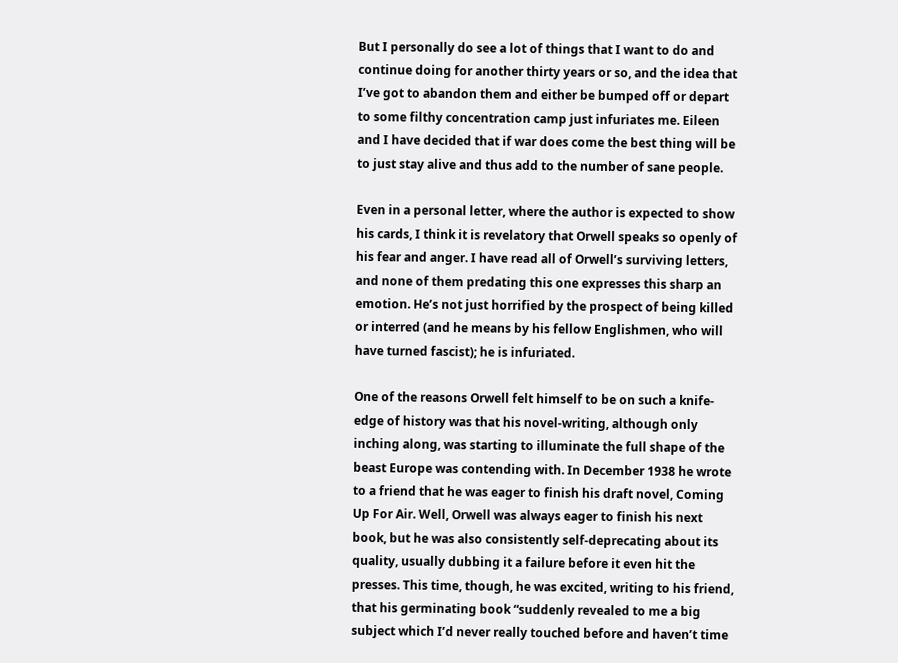But I personally do see a lot of things that I want to do and continue doing for another thirty years or so, and the idea that I’ve got to abandon them and either be bumped off or depart to some filthy concentration camp just infuriates me. Eileen and I have decided that if war does come the best thing will be to just stay alive and thus add to the number of sane people.

Even in a personal letter, where the author is expected to show his cards, I think it is revelatory that Orwell speaks so openly of his fear and anger. I have read all of Orwell’s surviving letters, and none of them predating this one expresses this sharp an emotion. He’s not just horrified by the prospect of being killed or interred (and he means by his fellow Englishmen, who will have turned fascist); he is infuriated.

One of the reasons Orwell felt himself to be on such a knife-edge of history was that his novel-writing, although only inching along, was starting to illuminate the full shape of the beast Europe was contending with. In December 1938 he wrote to a friend that he was eager to finish his draft novel, Coming Up For Air. Well, Orwell was always eager to finish his next book, but he was also consistently self-deprecating about its quality, usually dubbing it a failure before it even hit the presses. This time, though, he was excited, writing to his friend, that his germinating book “suddenly revealed to me a big subject which I’d never really touched before and haven’t time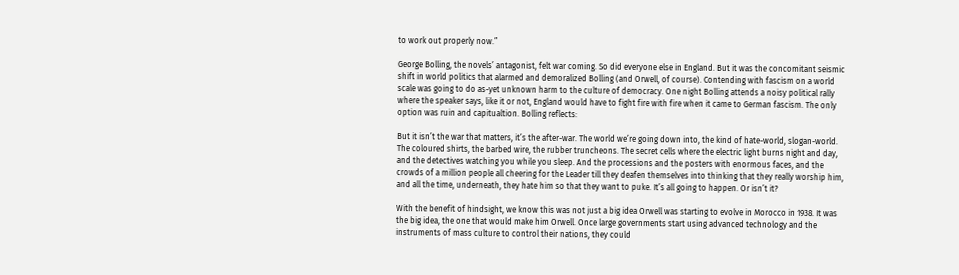to work out properly now.”

George Bolling, the novels’ antagonist, felt war coming. So did everyone else in England. But it was the concomitant seismic shift in world politics that alarmed and demoralized Bolling (and Orwell, of course). Contending with fascism on a world scale was going to do as-yet unknown harm to the culture of democracy. One night Bolling attends a noisy political rally where the speaker says, like it or not, England would have to fight fire with fire when it came to German fascism. The only option was ruin and capitualtion. Bolling reflects:

But it isn’t the war that matters, it’s the after-war. The world we’re going down into, the kind of hate-world, slogan-world. The coloured shirts, the barbed wire, the rubber truncheons. The secret cells where the electric light burns night and day, and the detectives watching you while you sleep. And the processions and the posters with enormous faces, and the crowds of a million people all cheering for the Leader till they deafen themselves into thinking that they really worship him, and all the time, underneath, they hate him so that they want to puke. It’s all going to happen. Or isn’t it?

With the benefit of hindsight, we know this was not just a big idea Orwell was starting to evolve in Morocco in 1938. It was the big idea, the one that would make him Orwell. Once large governments start using advanced technology and the instruments of mass culture to control their nations, they could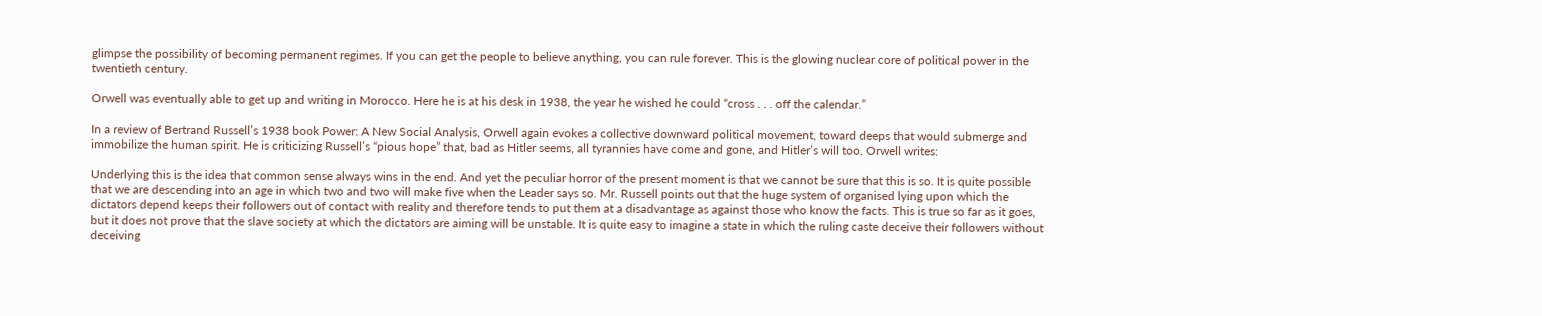glimpse the possibility of becoming permanent regimes. If you can get the people to believe anything, you can rule forever. This is the glowing nuclear core of political power in the twentieth century.

Orwell was eventually able to get up and writing in Morocco. Here he is at his desk in 1938, the year he wished he could “cross . . . off the calendar.”

In a review of Bertrand Russell’s 1938 book Power: A New Social Analysis, Orwell again evokes a collective downward political movement, toward deeps that would submerge and immobilize the human spirit. He is criticizing Russell’s “pious hope” that, bad as Hitler seems, all tyrannies have come and gone, and Hitler’s will too. Orwell writes:

Underlying this is the idea that common sense always wins in the end. And yet the peculiar horror of the present moment is that we cannot be sure that this is so. It is quite possible that we are descending into an age in which two and two will make five when the Leader says so. Mr. Russell points out that the huge system of organised lying upon which the dictators depend keeps their followers out of contact with reality and therefore tends to put them at a disadvantage as against those who know the facts. This is true so far as it goes, but it does not prove that the slave society at which the dictators are aiming will be unstable. It is quite easy to imagine a state in which the ruling caste deceive their followers without deceiving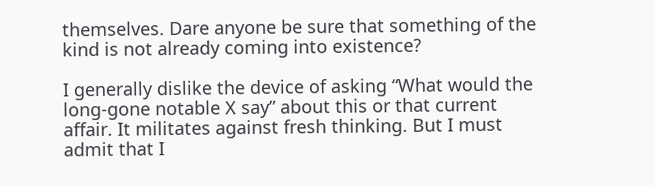themselves. Dare anyone be sure that something of the kind is not already coming into existence?

I generally dislike the device of asking “What would the long-gone notable X say” about this or that current affair. It militates against fresh thinking. But I must admit that I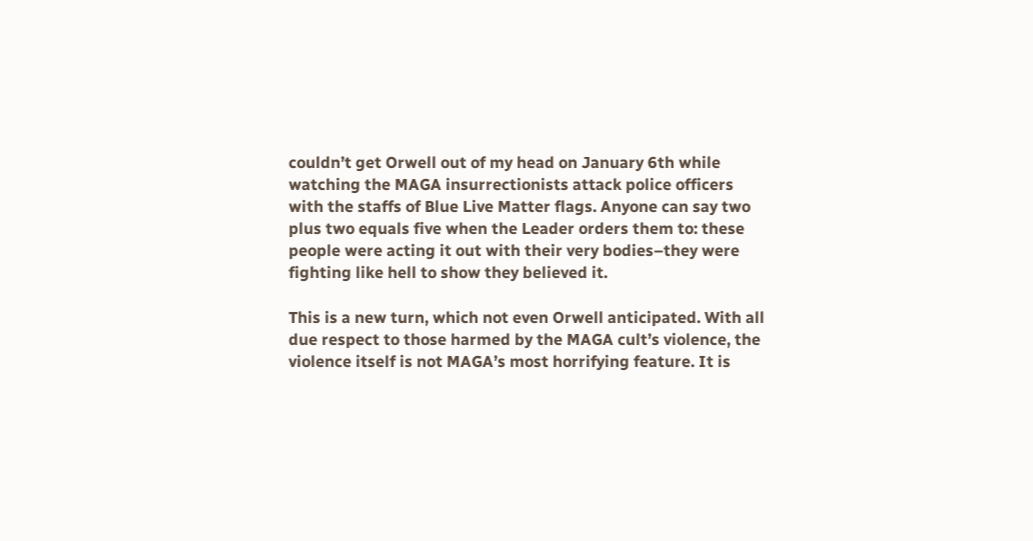couldn’t get Orwell out of my head on January 6th while watching the MAGA insurrectionists attack police officers with the staffs of Blue Live Matter flags. Anyone can say two plus two equals five when the Leader orders them to: these people were acting it out with their very bodies–they were fighting like hell to show they believed it.

This is a new turn, which not even Orwell anticipated. With all due respect to those harmed by the MAGA cult’s violence, the violence itself is not MAGA’s most horrifying feature. It is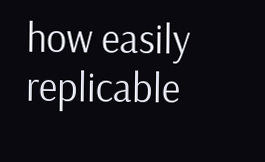how easily replicable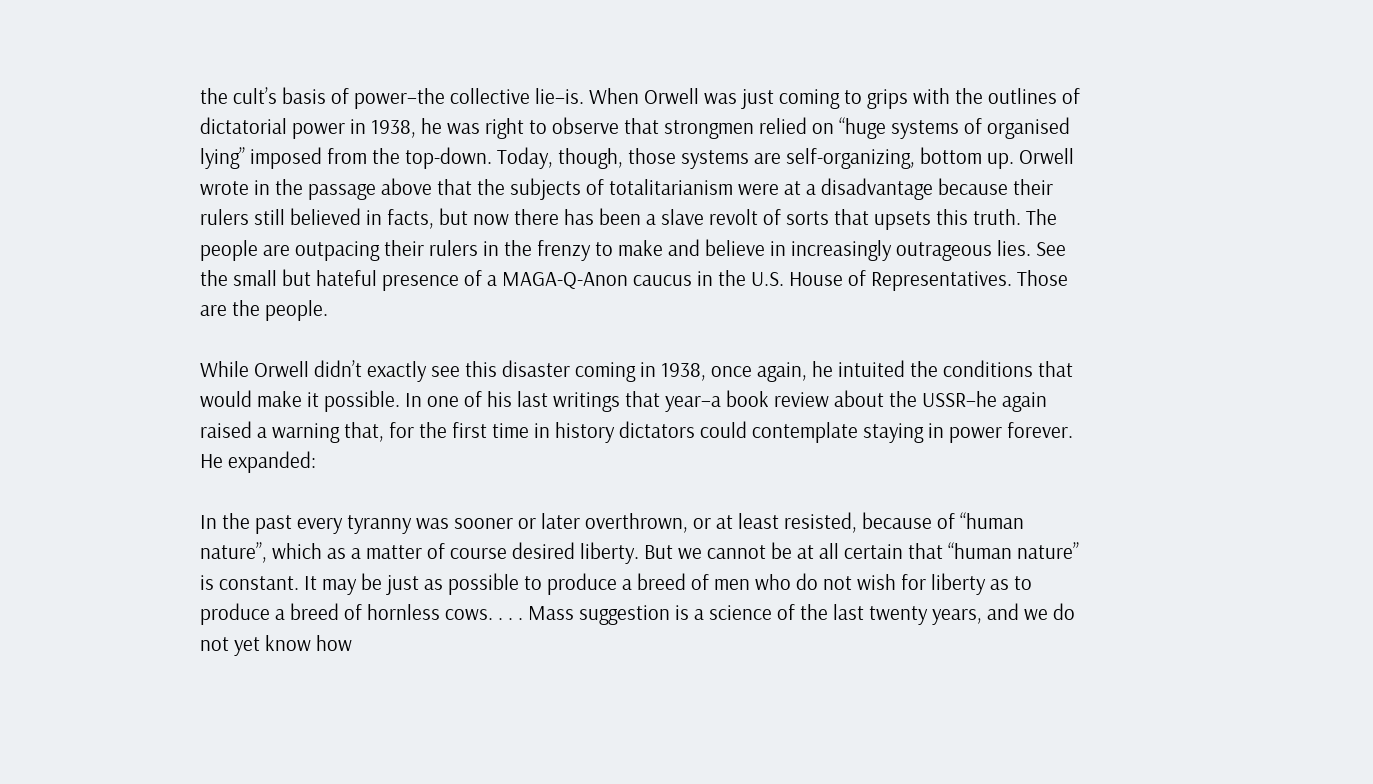the cult’s basis of power–the collective lie–is. When Orwell was just coming to grips with the outlines of dictatorial power in 1938, he was right to observe that strongmen relied on “huge systems of organised lying” imposed from the top-down. Today, though, those systems are self-organizing, bottom up. Orwell wrote in the passage above that the subjects of totalitarianism were at a disadvantage because their rulers still believed in facts, but now there has been a slave revolt of sorts that upsets this truth. The people are outpacing their rulers in the frenzy to make and believe in increasingly outrageous lies. See the small but hateful presence of a MAGA-Q-Anon caucus in the U.S. House of Representatives. Those are the people.

While Orwell didn’t exactly see this disaster coming in 1938, once again, he intuited the conditions that would make it possible. In one of his last writings that year–a book review about the USSR–he again raised a warning that, for the first time in history dictators could contemplate staying in power forever. He expanded:

In the past every tyranny was sooner or later overthrown, or at least resisted, because of “human nature”, which as a matter of course desired liberty. But we cannot be at all certain that “human nature” is constant. It may be just as possible to produce a breed of men who do not wish for liberty as to produce a breed of hornless cows. . . . Mass suggestion is a science of the last twenty years, and we do not yet know how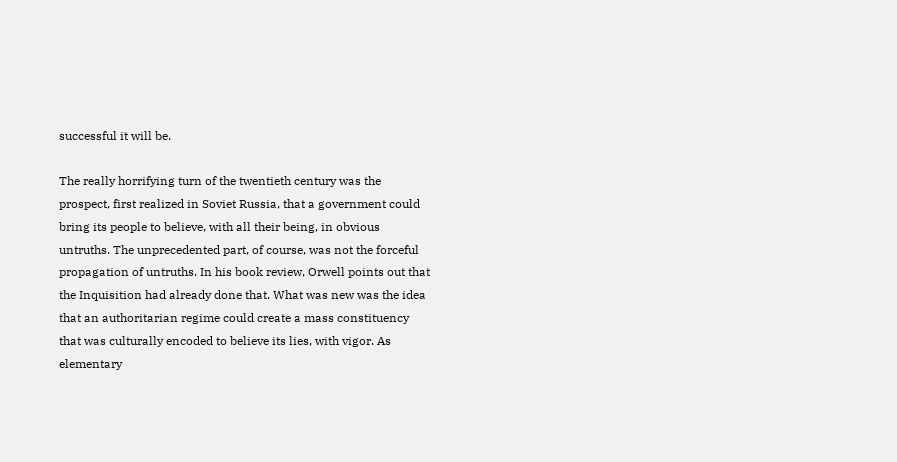successful it will be.

The really horrifying turn of the twentieth century was the prospect, first realized in Soviet Russia, that a government could bring its people to believe, with all their being, in obvious untruths. The unprecedented part, of course, was not the forceful propagation of untruths. In his book review, Orwell points out that the Inquisition had already done that. What was new was the idea that an authoritarian regime could create a mass constituency that was culturally encoded to believe its lies, with vigor. As elementary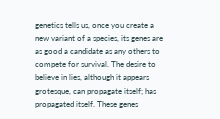genetics tells us, once you create a new variant of a species, its genes are as good a candidate as any others to compete for survival. The desire to believe in lies, although it appears grotesque, can propagate itself; has propagated itself. These genes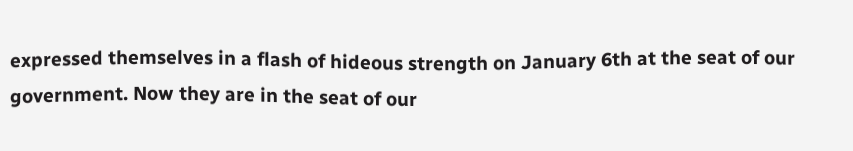expressed themselves in a flash of hideous strength on January 6th at the seat of our government. Now they are in the seat of our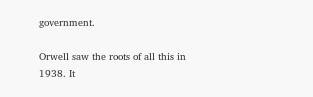government.

Orwell saw the roots of all this in 1938. It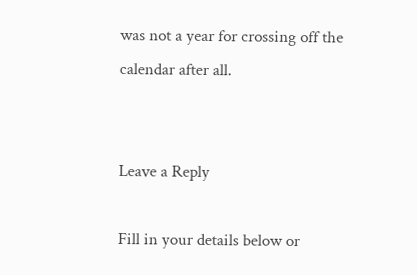was not a year for crossing off the calendar after all.


Leave a Reply

Fill in your details below or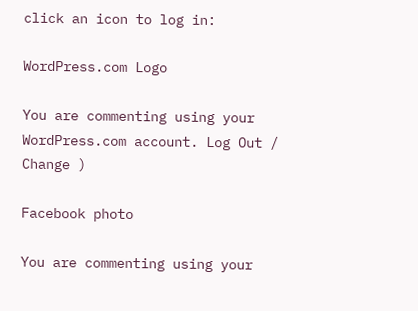click an icon to log in:

WordPress.com Logo

You are commenting using your WordPress.com account. Log Out /  Change )

Facebook photo

You are commenting using your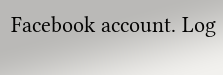Facebook account. Log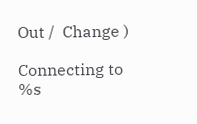Out /  Change )

Connecting to %s